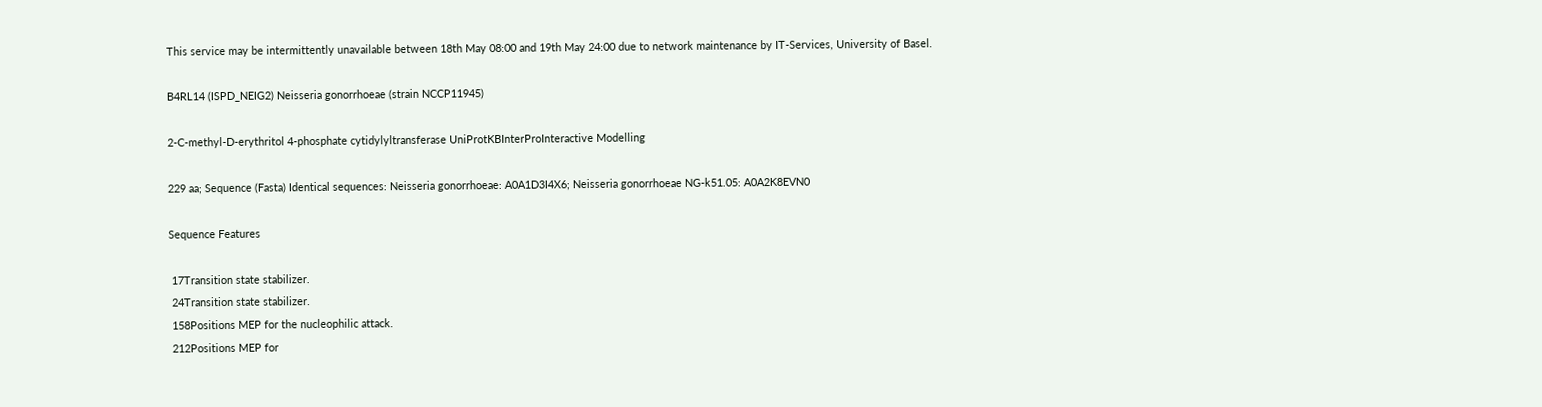This service may be intermittently unavailable between 18th May 08:00 and 19th May 24:00 due to network maintenance by IT-Services, University of Basel.

B4RL14 (ISPD_NEIG2) Neisseria gonorrhoeae (strain NCCP11945)

2-C-methyl-D-erythritol 4-phosphate cytidylyltransferase UniProtKBInterProInteractive Modelling

229 aa; Sequence (Fasta) Identical sequences: Neisseria gonorrhoeae: A0A1D3I4X6; Neisseria gonorrhoeae NG-k51.05: A0A2K8EVN0

Sequence Features

 17Transition state stabilizer.
 24Transition state stabilizer.
 158Positions MEP for the nucleophilic attack.
 212Positions MEP for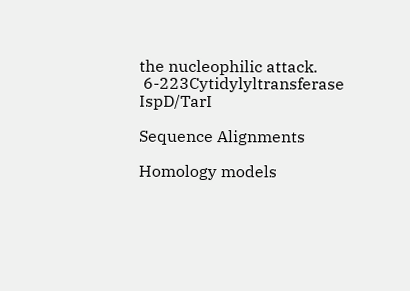the nucleophilic attack.
 6-223Cytidylyltransferase IspD/TarI

Sequence Alignments

Homology models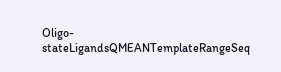Oligo-stateLigandsQMEANTemplateRangeSeq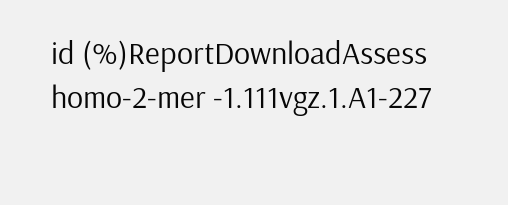id (%)ReportDownloadAssess
homo-2-mer -1.111vgz.1.A1-227